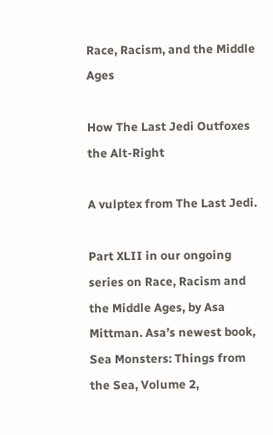Race, Racism, and the Middle Ages

How The Last Jedi Outfoxes the Alt-Right

A vulptex from The Last Jedi.

Part XLII in our ongoing series on Race, Racism and the Middle Ages, by Asa Mittman. Asa’s newest book, Sea Monsters: Things from the Sea, Volume 2,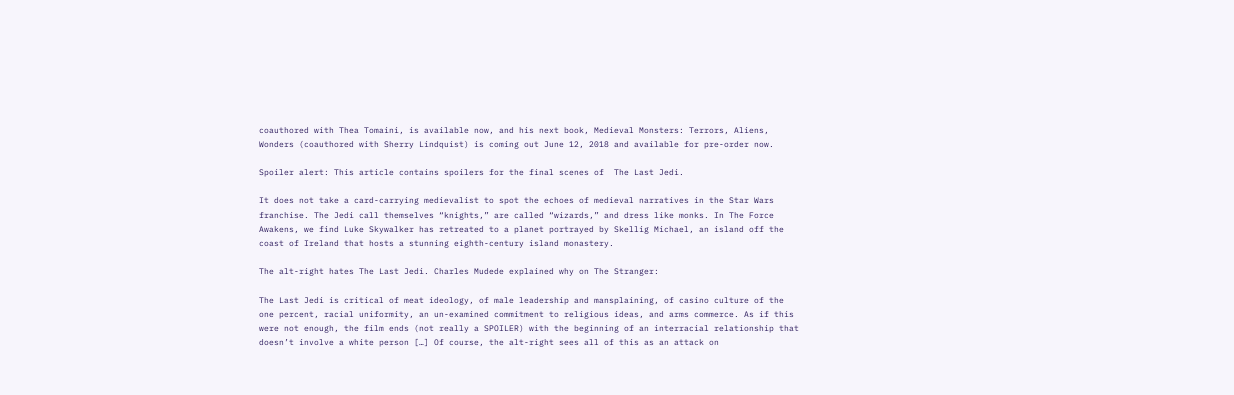coauthored with Thea Tomaini, is available now, and his next book, Medieval Monsters: Terrors, Aliens, Wonders (coauthored with Sherry Lindquist) is coming out June 12, 2018 and available for pre-order now.

Spoiler alert: This article contains spoilers for the final scenes of  The Last Jedi.

It does not take a card-carrying medievalist to spot the echoes of medieval narratives in the Star Wars franchise. The Jedi call themselves “knights,” are called “wizards,” and dress like monks. In The Force Awakens, we find Luke Skywalker has retreated to a planet portrayed by Skellig Michael, an island off the coast of Ireland that hosts a stunning eighth-century island monastery.

The alt-right hates The Last Jedi. Charles Mudede explained why on The Stranger:

The Last Jedi is critical of meat ideology, of male leadership and mansplaining, of casino culture of the one percent, racial uniformity, an un-examined commitment to religious ideas, and arms commerce. As if this were not enough, the film ends (not really a SPOILER) with the beginning of an interracial relationship that doesn’t involve a white person […] Of course, the alt-right sees all of this as an attack on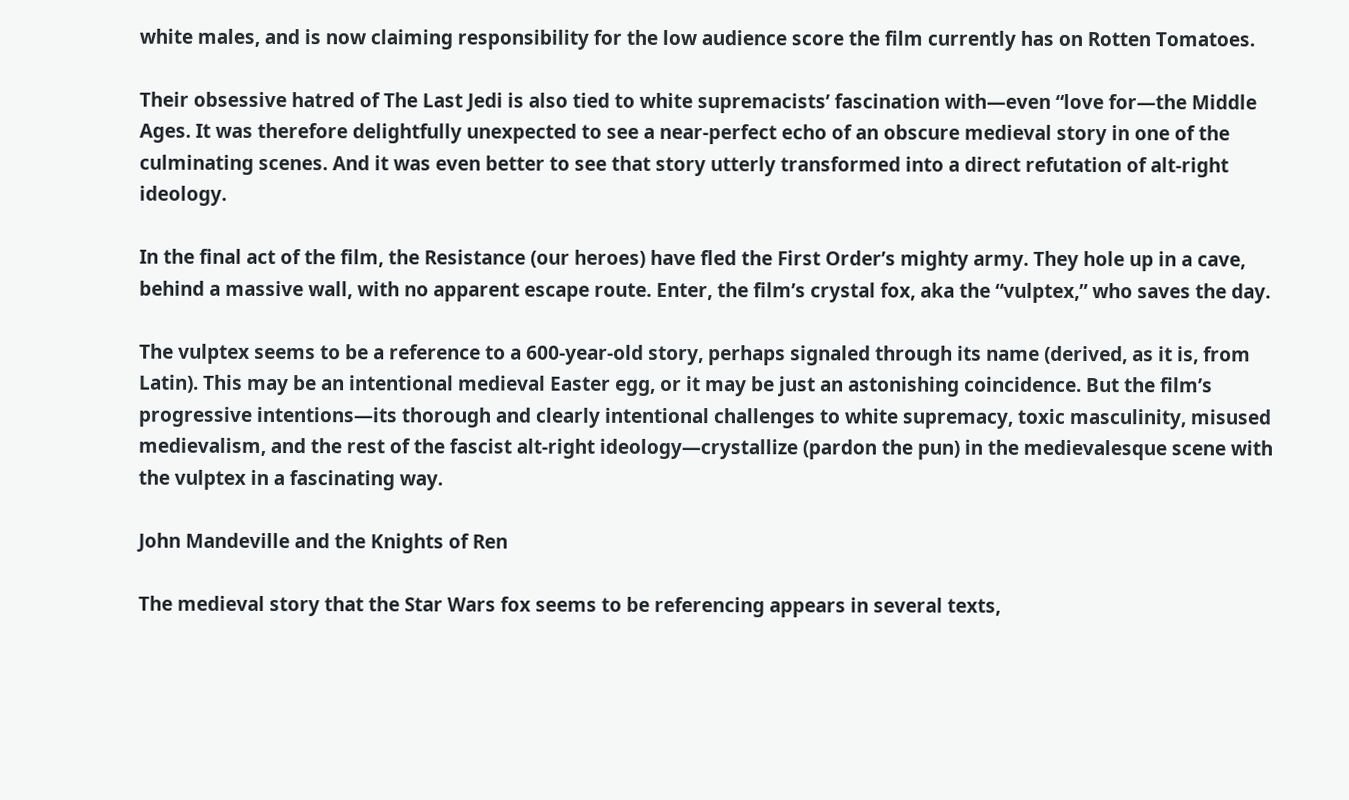white males, and is now claiming responsibility for the low audience score the film currently has on Rotten Tomatoes.

Their obsessive hatred of The Last Jedi is also tied to white supremacists’ fascination with—even “love for—the Middle Ages. It was therefore delightfully unexpected to see a near-perfect echo of an obscure medieval story in one of the culminating scenes. And it was even better to see that story utterly transformed into a direct refutation of alt-right ideology.

In the final act of the film, the Resistance (our heroes) have fled the First Order’s mighty army. They hole up in a cave, behind a massive wall, with no apparent escape route. Enter, the film’s crystal fox, aka the “vulptex,” who saves the day.

The vulptex seems to be a reference to a 600-year-old story, perhaps signaled through its name (derived, as it is, from Latin). This may be an intentional medieval Easter egg, or it may be just an astonishing coincidence. But the film’s progressive intentions—its thorough and clearly intentional challenges to white supremacy, toxic masculinity, misused medievalism, and the rest of the fascist alt-right ideology—crystallize (pardon the pun) in the medievalesque scene with the vulptex in a fascinating way.

John Mandeville and the Knights of Ren

The medieval story that the Star Wars fox seems to be referencing appears in several texts,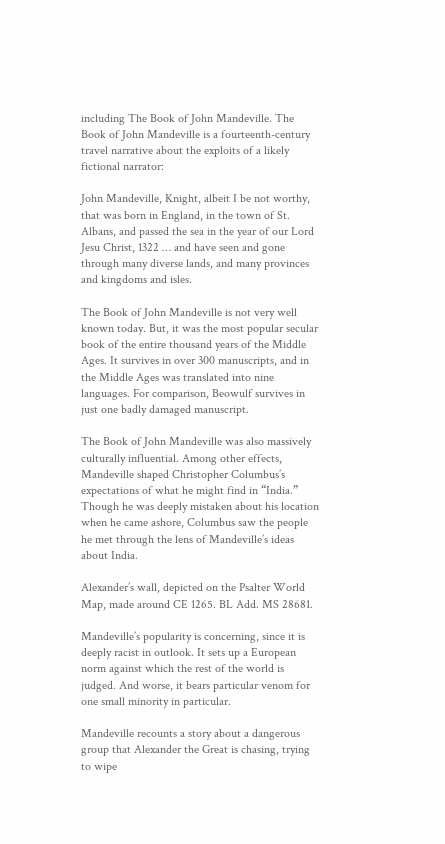including The Book of John Mandeville. The Book of John Mandeville is a fourteenth-century travel narrative about the exploits of a likely fictional narrator:

John Mandeville, Knight, albeit I be not worthy, that was born in England, in the town of St. Albans, and passed the sea in the year of our Lord Jesu Christ, 1322 … and have seen and gone through many diverse lands, and many provinces and kingdoms and isles.

The Book of John Mandeville is not very well known today. But, it was the most popular secular book of the entire thousand years of the Middle Ages. It survives in over 300 manuscripts, and in the Middle Ages was translated into nine languages. For comparison, Beowulf survives in just one badly damaged manuscript.

The Book of John Mandeville was also massively culturally influential. Among other effects, Mandeville shaped Christopher Columbus’s expectations of what he might find in “India.” Though he was deeply mistaken about his location when he came ashore, Columbus saw the people he met through the lens of Mandeville’s ideas about India.

Alexander’s wall, depicted on the Psalter World Map, made around CE 1265. BL Add. MS 28681.

Mandeville’s popularity is concerning, since it is deeply racist in outlook. It sets up a European norm against which the rest of the world is judged. And worse, it bears particular venom for one small minority in particular.

Mandeville recounts a story about a dangerous group that Alexander the Great is chasing, trying to wipe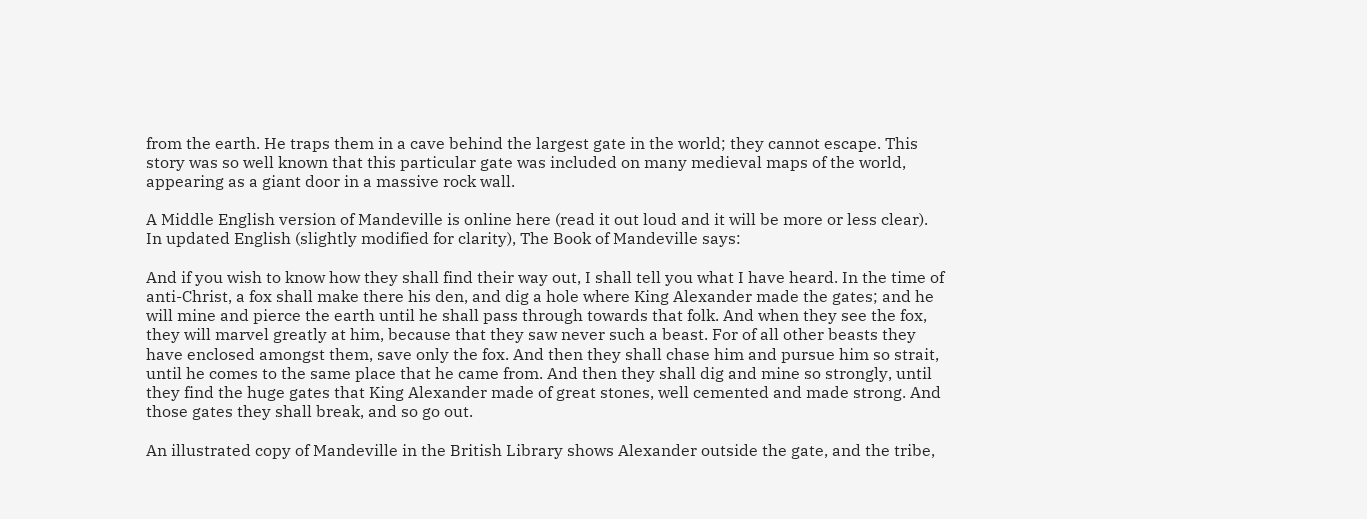from the earth. He traps them in a cave behind the largest gate in the world; they cannot escape. This story was so well known that this particular gate was included on many medieval maps of the world, appearing as a giant door in a massive rock wall.

A Middle English version of Mandeville is online here (read it out loud and it will be more or less clear). In updated English (slightly modified for clarity), The Book of Mandeville says:

And if you wish to know how they shall find their way out, I shall tell you what I have heard. In the time of anti-Christ, a fox shall make there his den, and dig a hole where King Alexander made the gates; and he will mine and pierce the earth until he shall pass through towards that folk. And when they see the fox, they will marvel greatly at him, because that they saw never such a beast. For of all other beasts they have enclosed amongst them, save only the fox. And then they shall chase him and pursue him so strait, until he comes to the same place that he came from. And then they shall dig and mine so strongly, until they find the huge gates that King Alexander made of great stones, well cemented and made strong. And those gates they shall break, and so go out.

An illustrated copy of Mandeville in the British Library shows Alexander outside the gate, and the tribe,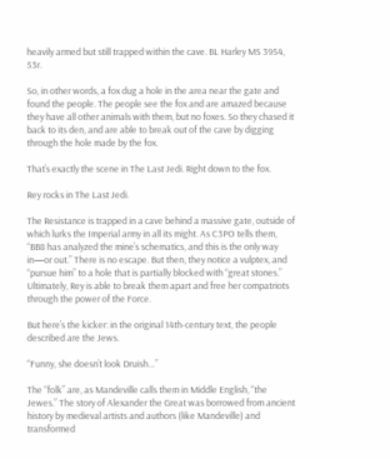heavily armed but still trapped within the cave. BL Harley MS 3954, 53r.

So, in other words, a fox dug a hole in the area near the gate and found the people. The people see the fox and are amazed because they have all other animals with them, but no foxes. So they chased it back to its den, and are able to break out of the cave by digging through the hole made by the fox.

That’s exactly the scene in The Last Jedi. Right down to the fox.

Rey rocks in The Last Jedi.

The Resistance is trapped in a cave behind a massive gate, outside of which lurks the Imperial army in all its might. As C3PO tells them, “BB8 has analyzed the mine’s schematics, and this is the only way in—or out.” There is no escape. But then, they notice a vulptex, and “pursue him” to a hole that is partially blocked with “great stones.” Ultimately, Rey is able to break them apart and free her compatriots through the power of the Force.

But here’s the kicker: in the original 14th-century text, the people described are the Jews.

“Funny, she doesn’t look Druish…”

The “folk” are, as Mandeville calls them in Middle English, “the Jewes.” The story of Alexander the Great was borrowed from ancient history by medieval artists and authors (like Mandeville) and transformed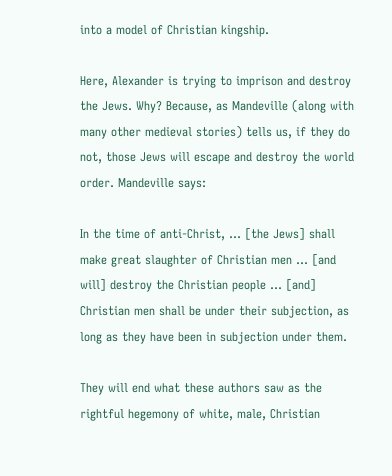into a model of Christian kingship.

Here, Alexander is trying to imprison and destroy the Jews. Why? Because, as Mandeville (along with many other medieval stories) tells us, if they do not, those Jews will escape and destroy the world order. Mandeville says:

In the time of anti-Christ, … [the Jews] shall make great slaughter of Christian men … [and will] destroy the Christian people … [and] Christian men shall be under their subjection, as long as they have been in subjection under them.

They will end what these authors saw as the rightful hegemony of white, male, Christian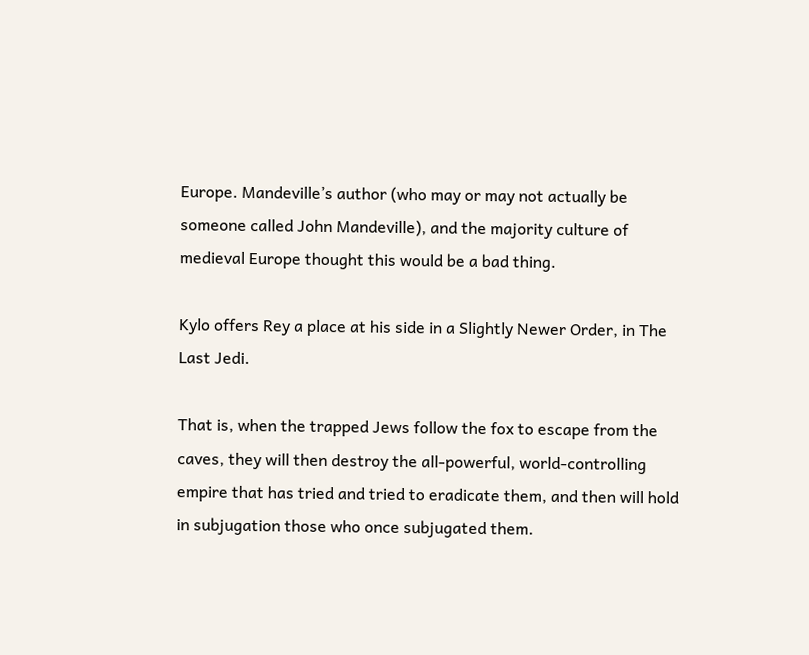Europe. Mandeville’s author (who may or may not actually be someone called John Mandeville), and the majority culture of medieval Europe thought this would be a bad thing.

Kylo offers Rey a place at his side in a Slightly Newer Order, in The Last Jedi.

That is, when the trapped Jews follow the fox to escape from the caves, they will then destroy the all-powerful, world-controlling empire that has tried and tried to eradicate them, and then will hold in subjugation those who once subjugated them.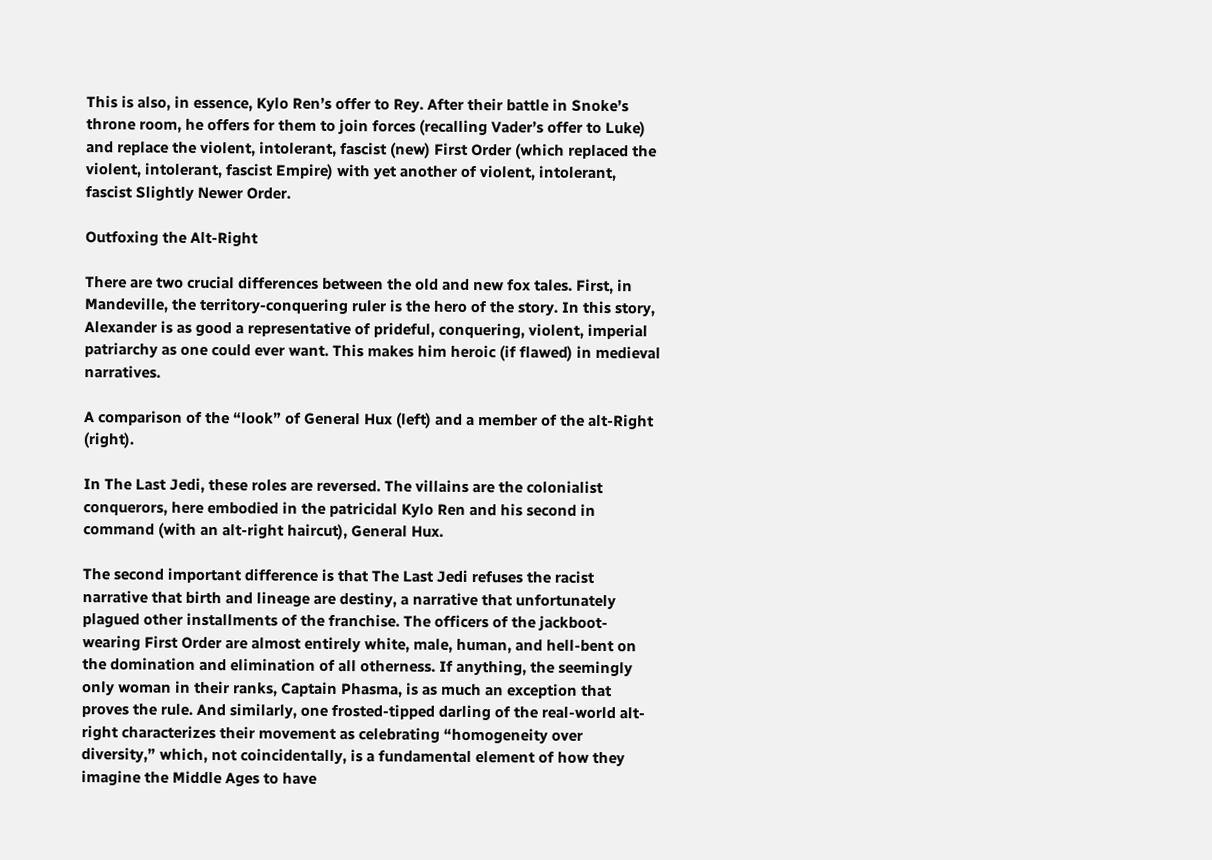This is also, in essence, Kylo Ren’s offer to Rey. After their battle in Snoke’s throne room, he offers for them to join forces (recalling Vader’s offer to Luke) and replace the violent, intolerant, fascist (new) First Order (which replaced the violent, intolerant, fascist Empire) with yet another of violent, intolerant, fascist Slightly Newer Order.

Outfoxing the Alt-Right

There are two crucial differences between the old and new fox tales. First, in Mandeville, the territory-conquering ruler is the hero of the story. In this story, Alexander is as good a representative of prideful, conquering, violent, imperial patriarchy as one could ever want. This makes him heroic (if flawed) in medieval narratives.

A comparison of the “look” of General Hux (left) and a member of the alt-Right (right).

In The Last Jedi, these roles are reversed. The villains are the colonialist conquerors, here embodied in the patricidal Kylo Ren and his second in command (with an alt-right haircut), General Hux.

The second important difference is that The Last Jedi refuses the racist narrative that birth and lineage are destiny, a narrative that unfortunately plagued other installments of the franchise. The officers of the jackboot-wearing First Order are almost entirely white, male, human, and hell-bent on the domination and elimination of all otherness. If anything, the seemingly only woman in their ranks, Captain Phasma, is as much an exception that proves the rule. And similarly, one frosted-tipped darling of the real-world alt-right characterizes their movement as celebrating “homogeneity over diversity,” which, not coincidentally, is a fundamental element of how they imagine the Middle Ages to have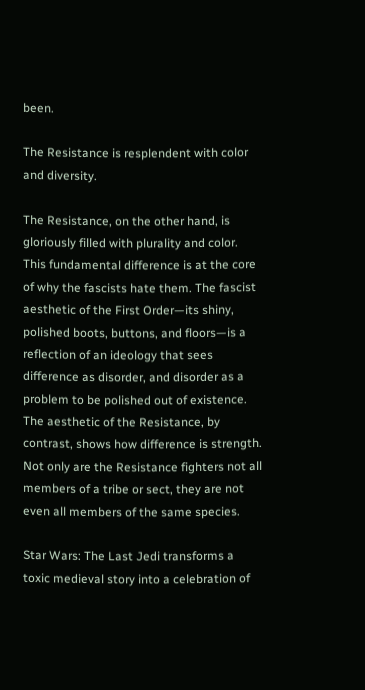been.

The Resistance is resplendent with color and diversity.

The Resistance, on the other hand, is gloriously filled with plurality and color. This fundamental difference is at the core of why the fascists hate them. The fascist aesthetic of the First Order—its shiny, polished boots, buttons, and floors—is a reflection of an ideology that sees difference as disorder, and disorder as a problem to be polished out of existence. The aesthetic of the Resistance, by contrast, shows how difference is strength. Not only are the Resistance fighters not all members of a tribe or sect, they are not even all members of the same species.

Star Wars: The Last Jedi transforms a toxic medieval story into a celebration of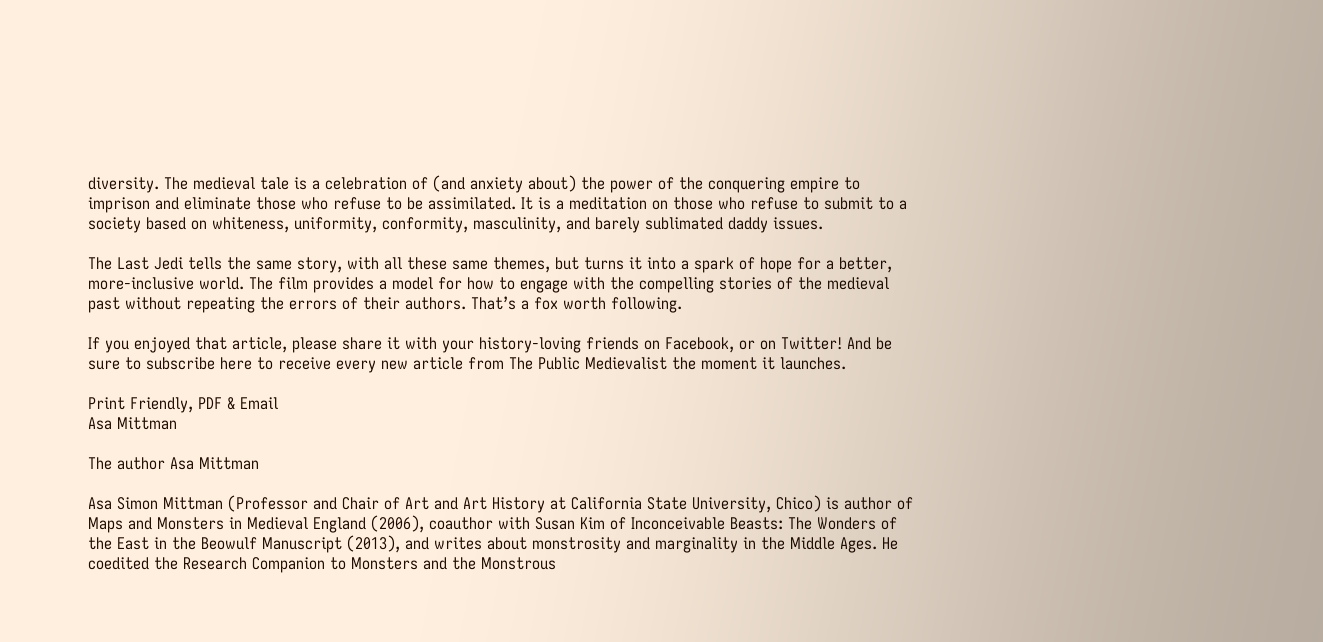diversity. The medieval tale is a celebration of (and anxiety about) the power of the conquering empire to imprison and eliminate those who refuse to be assimilated. It is a meditation on those who refuse to submit to a society based on whiteness, uniformity, conformity, masculinity, and barely sublimated daddy issues.

The Last Jedi tells the same story, with all these same themes, but turns it into a spark of hope for a better, more-inclusive world. The film provides a model for how to engage with the compelling stories of the medieval past without repeating the errors of their authors. That’s a fox worth following.

If you enjoyed that article, please share it with your history-loving friends on Facebook, or on Twitter! And be sure to subscribe here to receive every new article from The Public Medievalist the moment it launches.

Print Friendly, PDF & Email
Asa Mittman

The author Asa Mittman

Asa Simon Mittman (Professor and Chair of Art and Art History at California State University, Chico) is author of Maps and Monsters in Medieval England (2006), coauthor with Susan Kim of Inconceivable Beasts: The Wonders of the East in the Beowulf Manuscript (2013), and writes about monstrosity and marginality in the Middle Ages. He coedited the Research Companion to Monsters and the Monstrous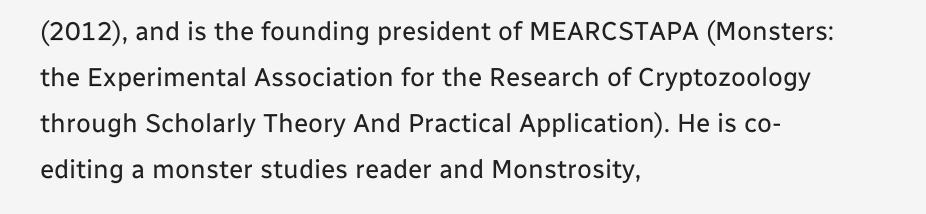(2012), and is the founding president of MEARCSTAPA (Monsters: the Experimental Association for the Research of Cryptozoology through Scholarly Theory And Practical Application). He is co-editing a monster studies reader and Monstrosity,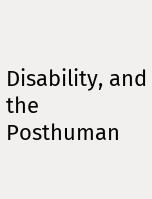Disability, and the Posthuman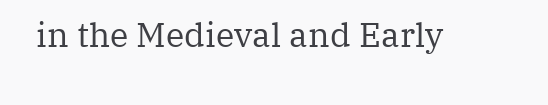in the Medieval and Early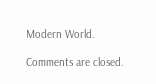Modern World.

Comments are closed.